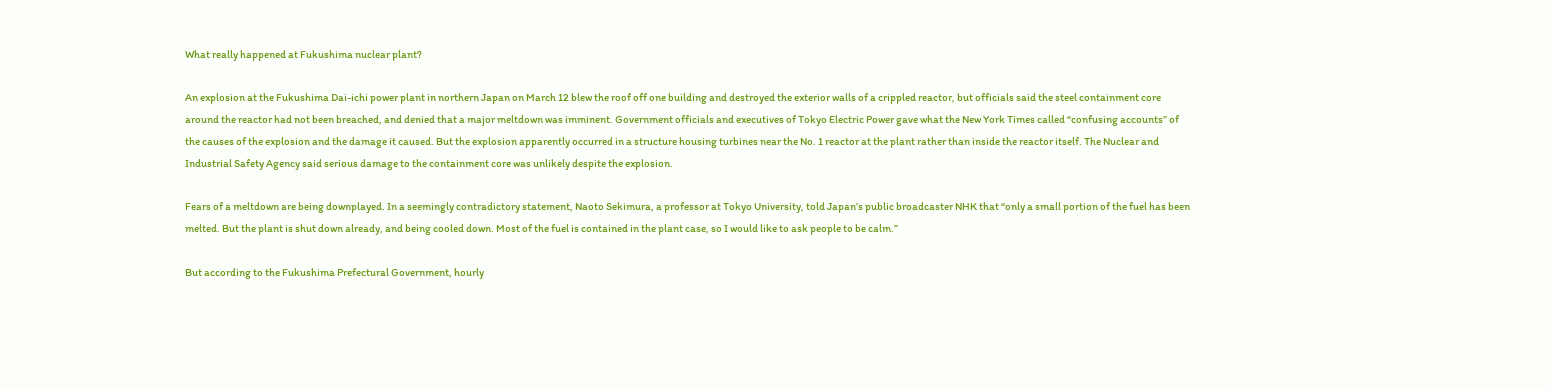What really happened at Fukushima nuclear plant?

An explosion at the Fukushima Dai-ichi power plant in northern Japan on March 12 blew the roof off one building and destroyed the exterior walls of a crippled reactor, but officials said the steel containment core around the reactor had not been breached, and denied that a major meltdown was imminent. Government officials and executives of Tokyo Electric Power gave what the New York Times called “confusing accounts” of the causes of the explosion and the damage it caused. But the explosion apparently occurred in a structure housing turbines near the No. 1 reactor at the plant rather than inside the reactor itself. The Nuclear and Industrial Safety Agency said serious damage to the containment core was unlikely despite the explosion.

Fears of a meltdown are being downplayed. In a seemingly contradictory statement, Naoto Sekimura, a professor at Tokyo University, told Japan’s public broadcaster NHK that “only a small portion of the fuel has been melted. But the plant is shut down already, and being cooled down. Most of the fuel is contained in the plant case, so I would like to ask people to be calm.”

But according to the Fukushima Prefectural Government, hourly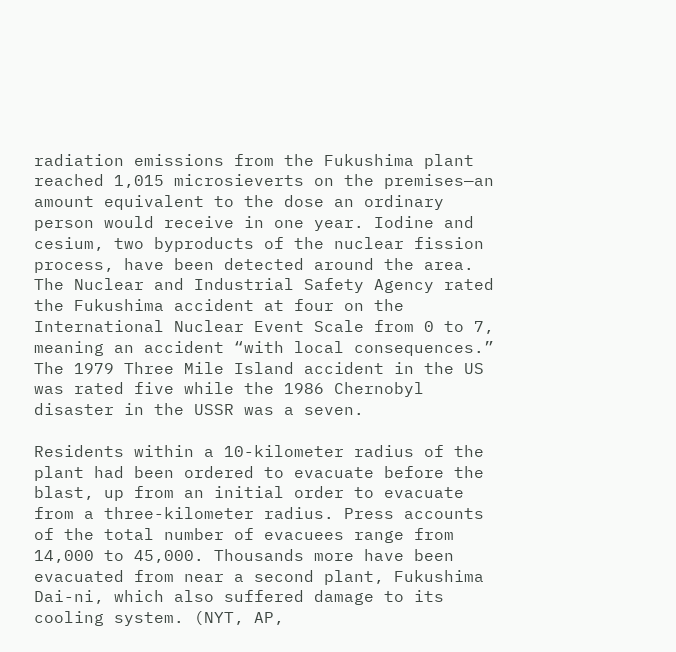radiation emissions from the Fukushima plant reached 1,015 microsieverts on the premises—an amount equivalent to the dose an ordinary person would receive in one year. Iodine and cesium, two byproducts of the nuclear fission process, have been detected around the area. The Nuclear and Industrial Safety Agency rated the Fukushima accident at four on the International Nuclear Event Scale from 0 to 7, meaning an accident “with local consequences.” The 1979 Three Mile Island accident in the US was rated five while the 1986 Chernobyl disaster in the USSR was a seven.

Residents within a 10-kilometer radius of the plant had been ordered to evacuate before the blast, up from an initial order to evacuate from a three-kilometer radius. Press accounts of the total number of evacuees range from 14,000 to 45,000. Thousands more have been evacuated from near a second plant, Fukushima Dai-ni, which also suffered damage to its cooling system. (NYT, AP,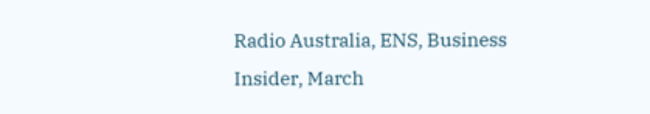Radio Australia, ENS, Business Insider, March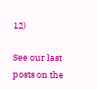12)

See our last posts on the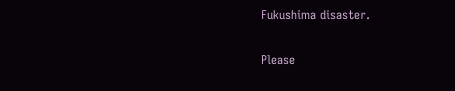Fukushima disaster.

Please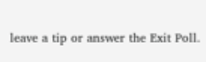leave a tip or answer the Exit Poll.